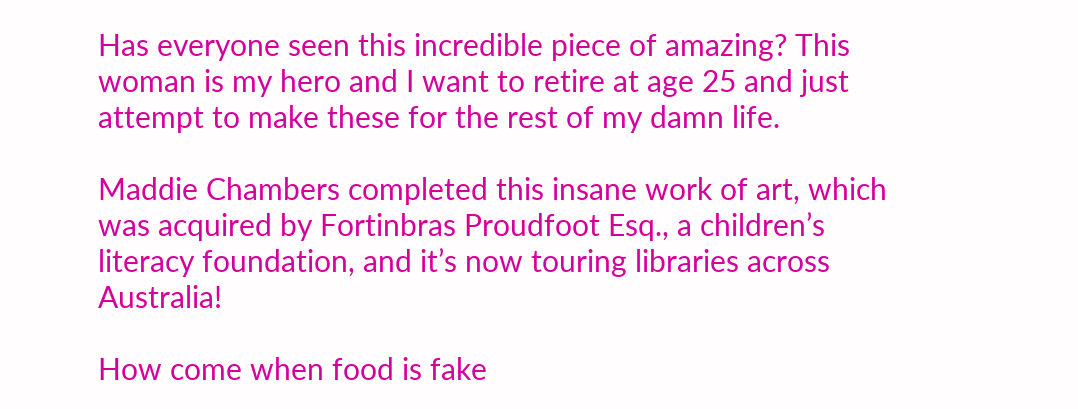Has everyone seen this incredible piece of amazing? This woman is my hero and I want to retire at age 25 and just attempt to make these for the rest of my damn life.

Maddie Chambers completed this insane work of art, which was acquired by Fortinbras Proudfoot Esq., a children’s literacy foundation, and it’s now touring libraries across Australia!

How come when food is fake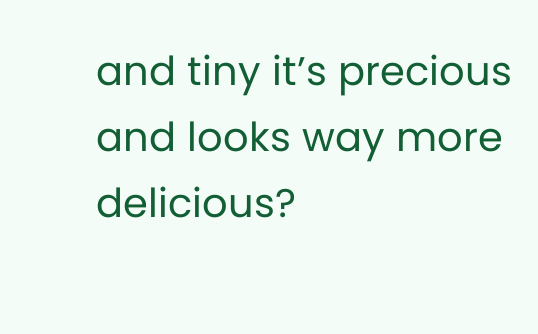and tiny it’s precious and looks way more delicious?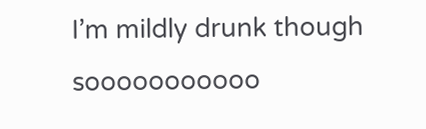I’m mildly drunk though sooooooooooo